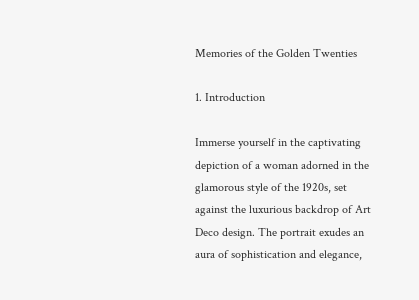Memories of the Golden Twenties

1. Introduction

Immerse yourself in the captivating depiction of a woman adorned in the glamorous style of the 1920s, set against the luxurious backdrop of Art Deco design. The portrait exudes an aura of sophistication and elegance,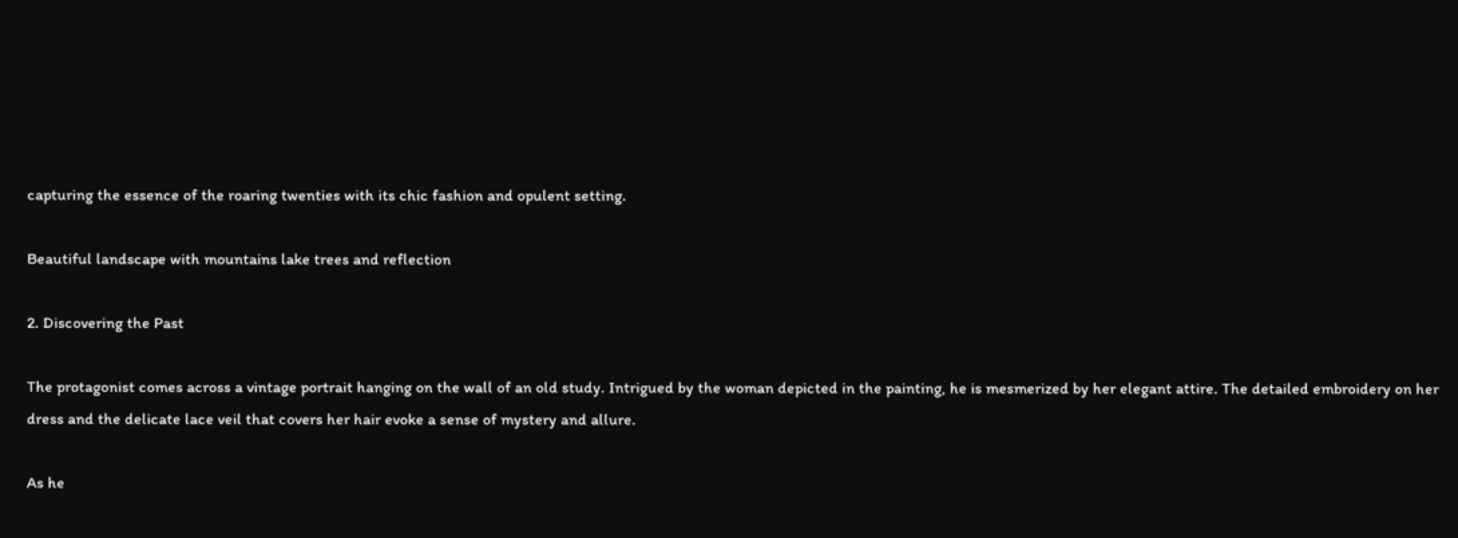capturing the essence of the roaring twenties with its chic fashion and opulent setting.

Beautiful landscape with mountains lake trees and reflection

2. Discovering the Past

The protagonist comes across a vintage portrait hanging on the wall of an old study. Intrigued by the woman depicted in the painting, he is mesmerized by her elegant attire. The detailed embroidery on her dress and the delicate lace veil that covers her hair evoke a sense of mystery and allure.

As he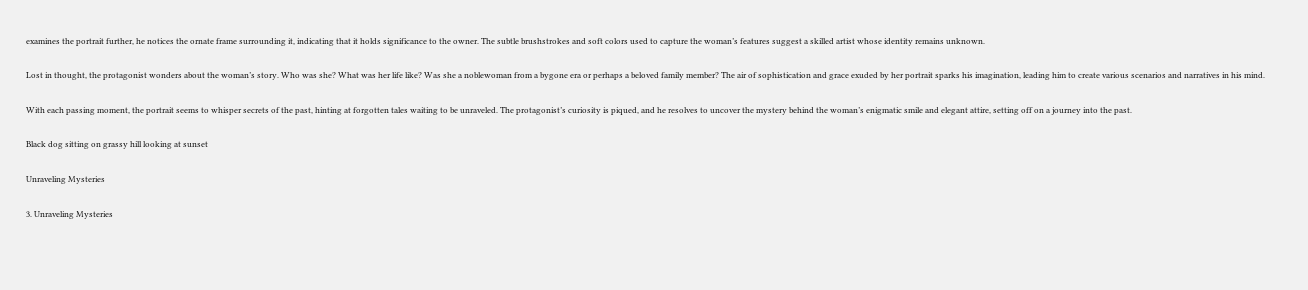examines the portrait further, he notices the ornate frame surrounding it, indicating that it holds significance to the owner. The subtle brushstrokes and soft colors used to capture the woman’s features suggest a skilled artist whose identity remains unknown.

Lost in thought, the protagonist wonders about the woman’s story. Who was she? What was her life like? Was she a noblewoman from a bygone era or perhaps a beloved family member? The air of sophistication and grace exuded by her portrait sparks his imagination, leading him to create various scenarios and narratives in his mind.

With each passing moment, the portrait seems to whisper secrets of the past, hinting at forgotten tales waiting to be unraveled. The protagonist’s curiosity is piqued, and he resolves to uncover the mystery behind the woman’s enigmatic smile and elegant attire, setting off on a journey into the past.

Black dog sitting on grassy hill looking at sunset

Unraveling Mysteries

3. Unraveling Mysteries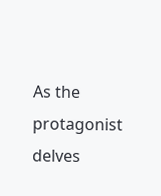As the protagonist delves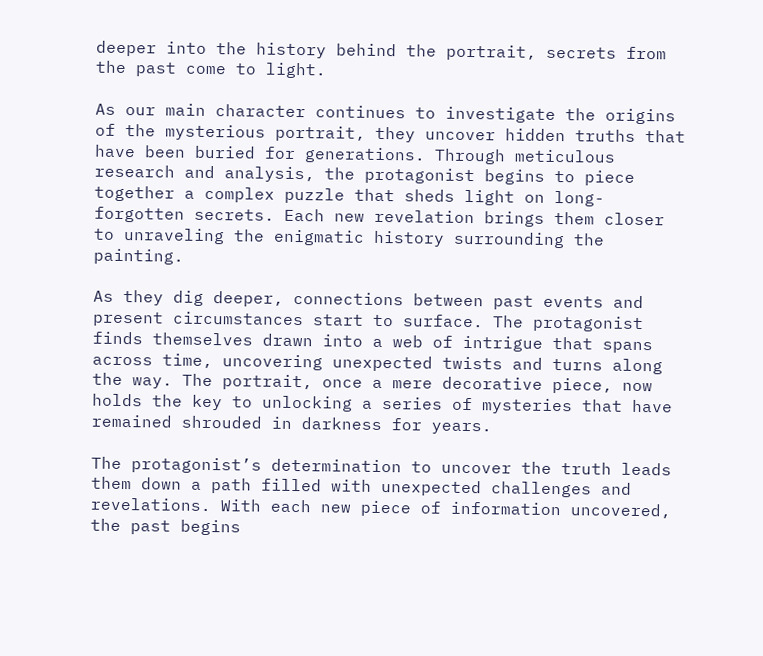deeper into the history behind the portrait, secrets from the past come to light.

As our main character continues to investigate the origins of the mysterious portrait, they uncover hidden truths that have been buried for generations. Through meticulous research and analysis, the protagonist begins to piece together a complex puzzle that sheds light on long-forgotten secrets. Each new revelation brings them closer to unraveling the enigmatic history surrounding the painting.

As they dig deeper, connections between past events and present circumstances start to surface. The protagonist finds themselves drawn into a web of intrigue that spans across time, uncovering unexpected twists and turns along the way. The portrait, once a mere decorative piece, now holds the key to unlocking a series of mysteries that have remained shrouded in darkness for years.

The protagonist’s determination to uncover the truth leads them down a path filled with unexpected challenges and revelations. With each new piece of information uncovered, the past begins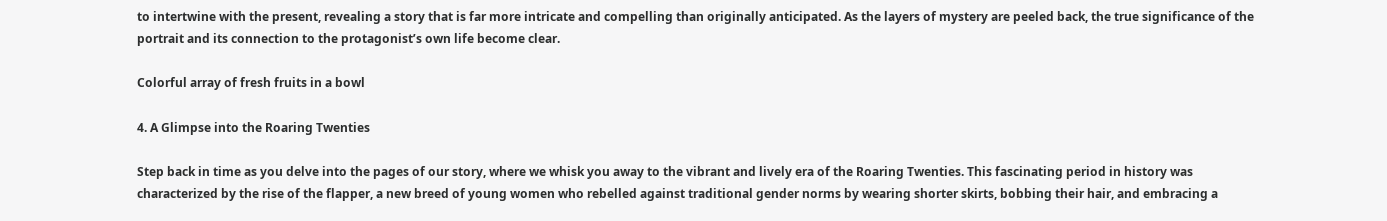to intertwine with the present, revealing a story that is far more intricate and compelling than originally anticipated. As the layers of mystery are peeled back, the true significance of the portrait and its connection to the protagonist’s own life become clear.

Colorful array of fresh fruits in a bowl

4. A Glimpse into the Roaring Twenties

Step back in time as you delve into the pages of our story, where we whisk you away to the vibrant and lively era of the Roaring Twenties. This fascinating period in history was characterized by the rise of the flapper, a new breed of young women who rebelled against traditional gender norms by wearing shorter skirts, bobbing their hair, and embracing a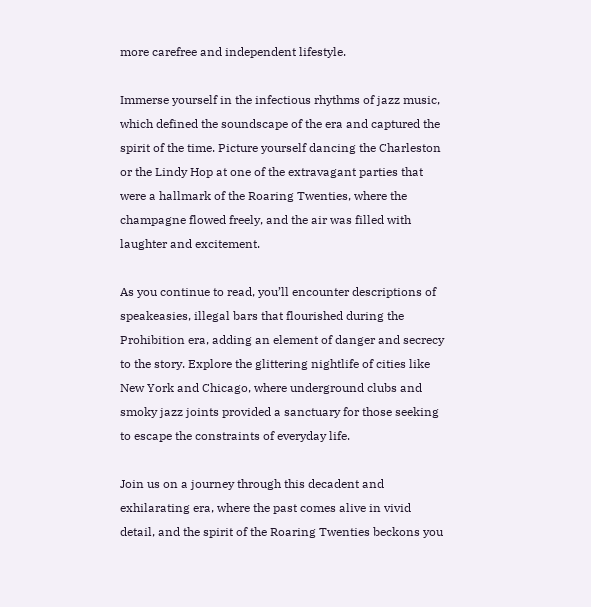more carefree and independent lifestyle.

Immerse yourself in the infectious rhythms of jazz music, which defined the soundscape of the era and captured the spirit of the time. Picture yourself dancing the Charleston or the Lindy Hop at one of the extravagant parties that were a hallmark of the Roaring Twenties, where the champagne flowed freely, and the air was filled with laughter and excitement.

As you continue to read, you’ll encounter descriptions of speakeasies, illegal bars that flourished during the Prohibition era, adding an element of danger and secrecy to the story. Explore the glittering nightlife of cities like New York and Chicago, where underground clubs and smoky jazz joints provided a sanctuary for those seeking to escape the constraints of everyday life.

Join us on a journey through this decadent and exhilarating era, where the past comes alive in vivid detail, and the spirit of the Roaring Twenties beckons you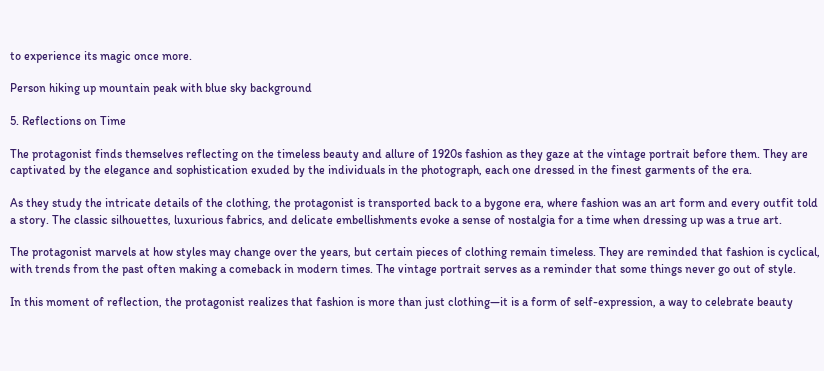to experience its magic once more.

Person hiking up mountain peak with blue sky background

5. Reflections on Time

The protagonist finds themselves reflecting on the timeless beauty and allure of 1920s fashion as they gaze at the vintage portrait before them. They are captivated by the elegance and sophistication exuded by the individuals in the photograph, each one dressed in the finest garments of the era.

As they study the intricate details of the clothing, the protagonist is transported back to a bygone era, where fashion was an art form and every outfit told a story. The classic silhouettes, luxurious fabrics, and delicate embellishments evoke a sense of nostalgia for a time when dressing up was a true art.

The protagonist marvels at how styles may change over the years, but certain pieces of clothing remain timeless. They are reminded that fashion is cyclical, with trends from the past often making a comeback in modern times. The vintage portrait serves as a reminder that some things never go out of style.

In this moment of reflection, the protagonist realizes that fashion is more than just clothing—it is a form of self-expression, a way to celebrate beauty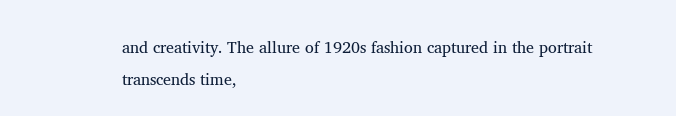and creativity. The allure of 1920s fashion captured in the portrait transcends time,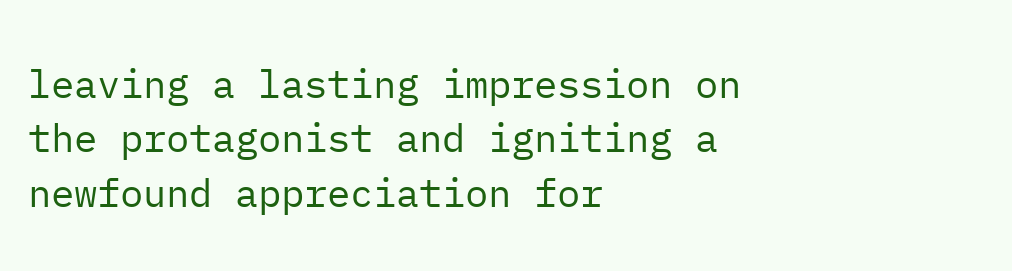leaving a lasting impression on the protagonist and igniting a newfound appreciation for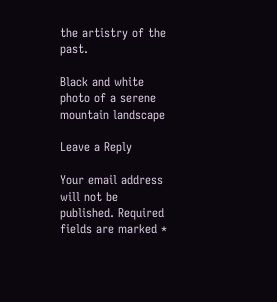the artistry of the past.

Black and white photo of a serene mountain landscape

Leave a Reply

Your email address will not be published. Required fields are marked *